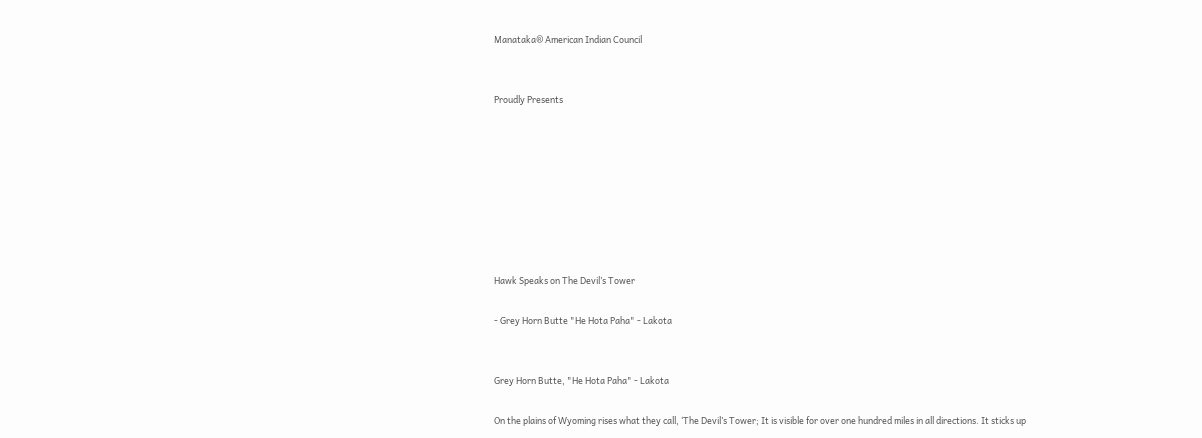Manataka® American Indian Council


Proudly Presents








Hawk Speaks on The Devil’s Tower

- Grey Horn Butte "He Hota Paha" - Lakota


Grey Horn Butte, "He Hota Paha" - Lakota

On the plains of Wyoming rises what they call, ‘The Devil’s Tower; It is visible for over one hundred miles in all directions. It sticks up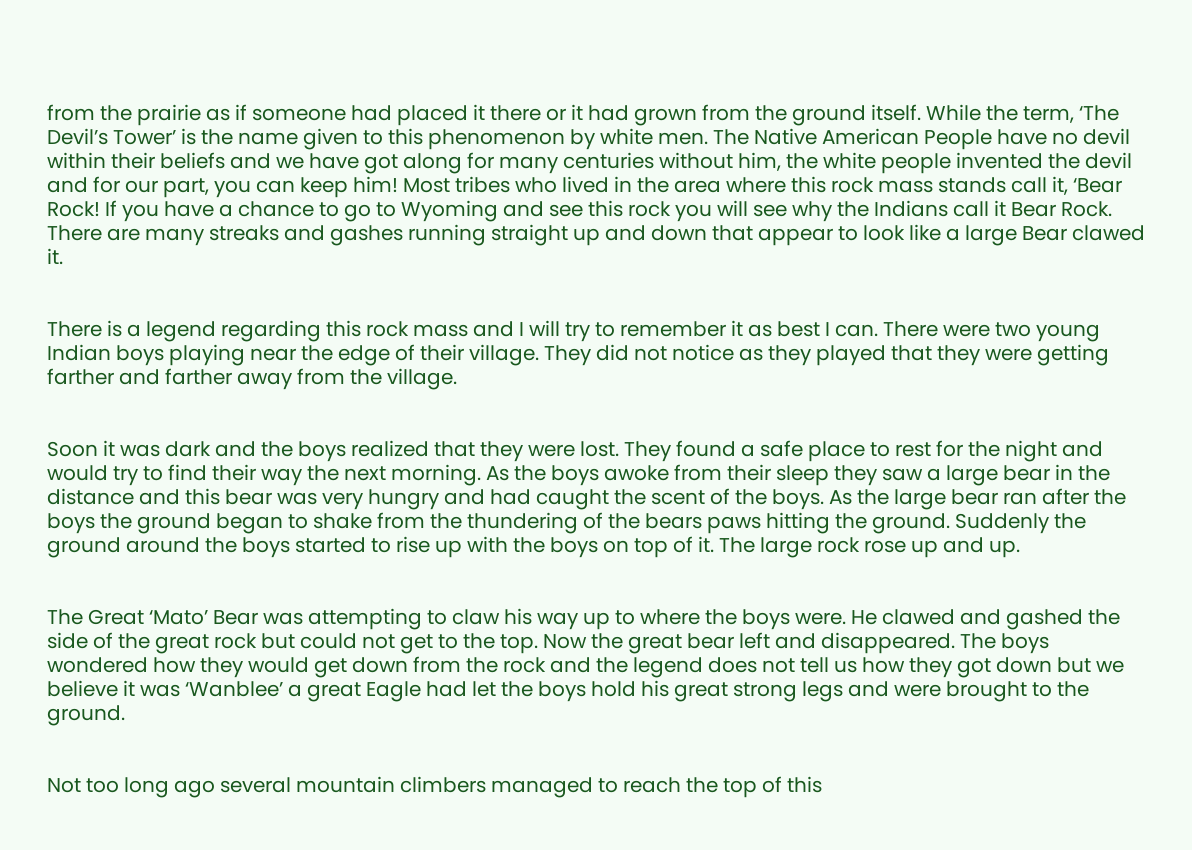from the prairie as if someone had placed it there or it had grown from the ground itself. While the term, ‘The Devil’s Tower’ is the name given to this phenomenon by white men. The Native American People have no devil within their beliefs and we have got along for many centuries without him, the white people invented the devil and for our part, you can keep him! Most tribes who lived in the area where this rock mass stands call it, ‘Bear Rock! If you have a chance to go to Wyoming and see this rock you will see why the Indians call it Bear Rock. There are many streaks and gashes running straight up and down that appear to look like a large Bear clawed it.


There is a legend regarding this rock mass and I will try to remember it as best I can. There were two young Indian boys playing near the edge of their village. They did not notice as they played that they were getting farther and farther away from the village.


Soon it was dark and the boys realized that they were lost. They found a safe place to rest for the night and would try to find their way the next morning. As the boys awoke from their sleep they saw a large bear in the distance and this bear was very hungry and had caught the scent of the boys. As the large bear ran after the boys the ground began to shake from the thundering of the bears paws hitting the ground. Suddenly the ground around the boys started to rise up with the boys on top of it. The large rock rose up and up.


The Great ‘Mato’ Bear was attempting to claw his way up to where the boys were. He clawed and gashed the side of the great rock but could not get to the top. Now the great bear left and disappeared. The boys wondered how they would get down from the rock and the legend does not tell us how they got down but we believe it was ‘Wanblee’ a great Eagle had let the boys hold his great strong legs and were brought to the ground.


Not too long ago several mountain climbers managed to reach the top of this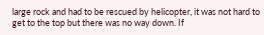large rock and had to be rescued by helicopter, it was not hard to get to the top but there was no way down. If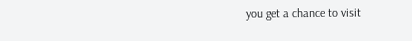you get a chance to visit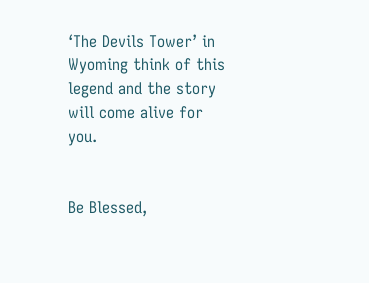‘The Devils Tower’ in Wyoming think of this legend and the story will come alive for you.


Be Blessed,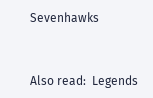Sevenhawks


Also read:  Legends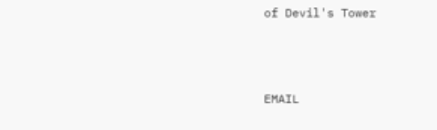of Devil's Tower



EMAIL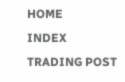HOME          INDEX          TRADING POST